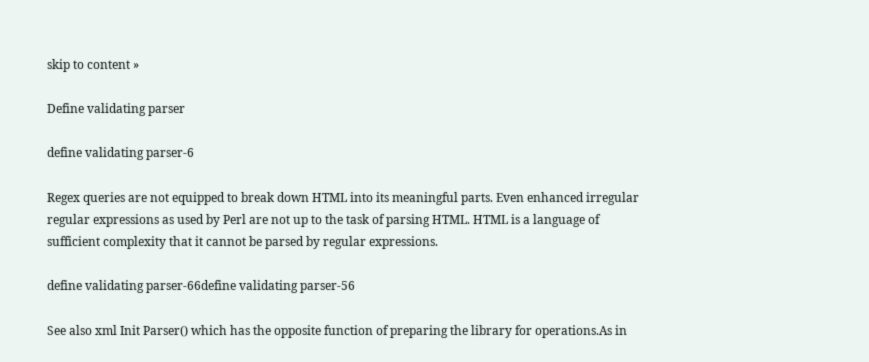skip to content »

Define validating parser

define validating parser-6

Regex queries are not equipped to break down HTML into its meaningful parts. Even enhanced irregular regular expressions as used by Perl are not up to the task of parsing HTML. HTML is a language of sufficient complexity that it cannot be parsed by regular expressions.

define validating parser-66define validating parser-56

See also xml Init Parser() which has the opposite function of preparing the library for operations.As in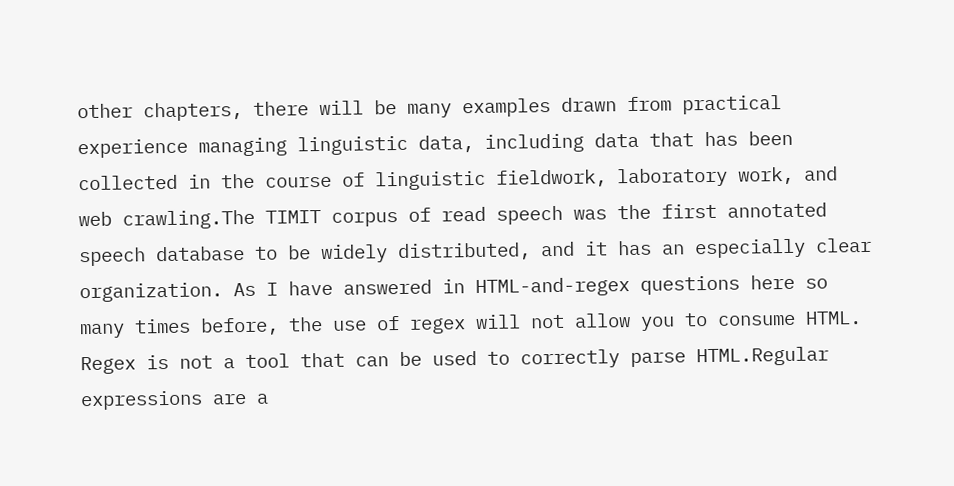other chapters, there will be many examples drawn from practical experience managing linguistic data, including data that has been collected in the course of linguistic fieldwork, laboratory work, and web crawling.The TIMIT corpus of read speech was the first annotated speech database to be widely distributed, and it has an especially clear organization. As I have answered in HTML-and-regex questions here so many times before, the use of regex will not allow you to consume HTML. Regex is not a tool that can be used to correctly parse HTML.Regular expressions are a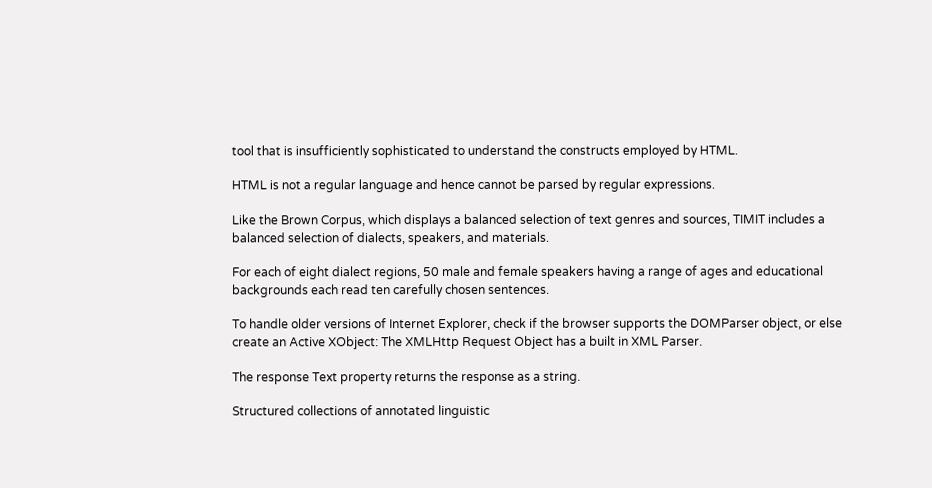tool that is insufficiently sophisticated to understand the constructs employed by HTML.

HTML is not a regular language and hence cannot be parsed by regular expressions.

Like the Brown Corpus, which displays a balanced selection of text genres and sources, TIMIT includes a balanced selection of dialects, speakers, and materials.

For each of eight dialect regions, 50 male and female speakers having a range of ages and educational backgrounds each read ten carefully chosen sentences.

To handle older versions of Internet Explorer, check if the browser supports the DOMParser object, or else create an Active XObject: The XMLHttp Request Object has a built in XML Parser.

The response Text property returns the response as a string.

Structured collections of annotated linguistic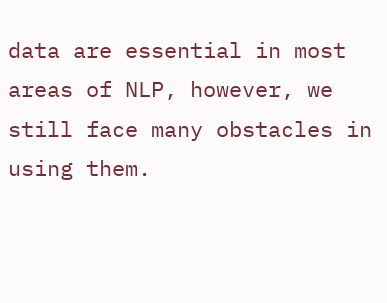data are essential in most areas of NLP, however, we still face many obstacles in using them.